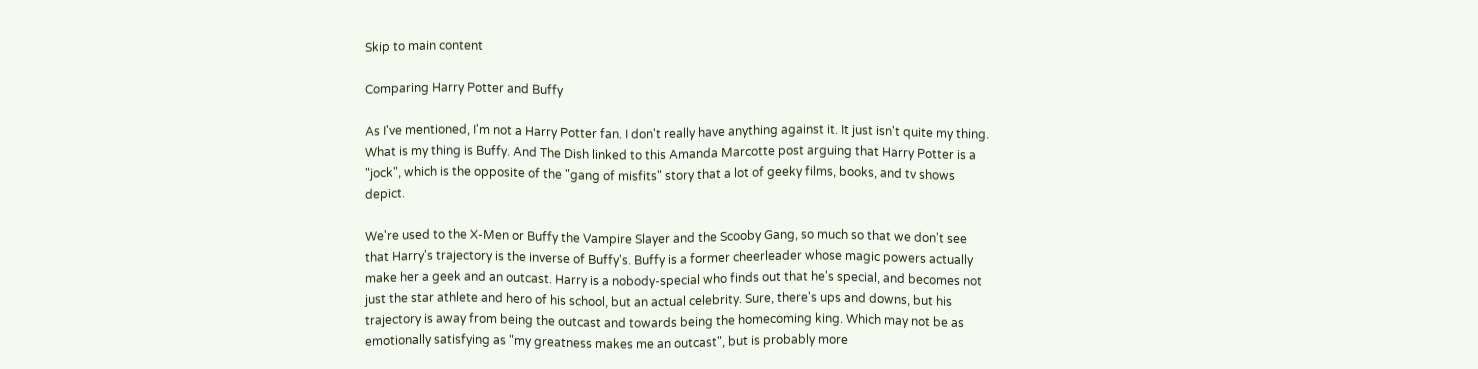Skip to main content

Comparing Harry Potter and Buffy

As I've mentioned, I'm not a Harry Potter fan. I don't really have anything against it. It just isn't quite my thing. What is my thing is Buffy. And The Dish linked to this Amanda Marcotte post arguing that Harry Potter is a "jock", which is the opposite of the "gang of misfits" story that a lot of geeky films, books, and tv shows depict.

We're used to the X-Men or Buffy the Vampire Slayer and the Scooby Gang, so much so that we don't see that Harry's trajectory is the inverse of Buffy's. Buffy is a former cheerleader whose magic powers actually make her a geek and an outcast. Harry is a nobody-special who finds out that he's special, and becomes not just the star athlete and hero of his school, but an actual celebrity. Sure, there's ups and downs, but his trajectory is away from being the outcast and towards being the homecoming king. Which may not be as emotionally satisfying as "my greatness makes me an outcast", but is probably more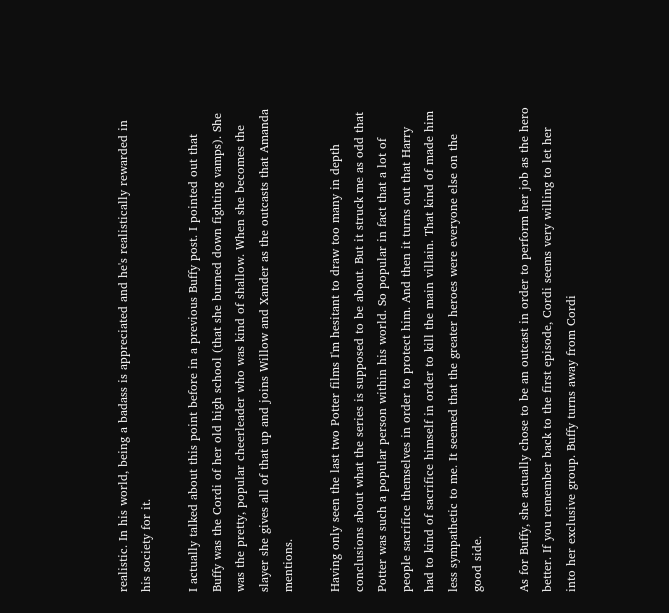realistic. In his world, being a badass is appreciated and he's realistically rewarded in his society for it.

I actually talked about this point before in a previous Buffy post. I pointed out that Buffy was the Cordi of her old high school (that she burned down fighting vamps). She was the pretty, popular cheerleader who was kind of shallow. When she becomes the slayer she gives all of that up and joins Willow and Xander as the outcasts that Amanda mentions.

Having only seen the last two Potter films I'm hesitant to draw too many in depth conclusions about what the series is supposed to be about. But it struck me as odd that Potter was such a popular person within his world. So popular in fact that a lot of people sacrifice themselves in order to protect him. And then it turns out that Harry had to kind of sacrifice himself in order to kill the main villain. That kind of made him less sympathetic to me. It seemed that the greater heroes were everyone else on the good side.

As for Buffy, she actually chose to be an outcast in order to perform her job as the hero better. If you remember back to the first episode, Cordi seems very willing to let her into her exclusive group. Buffy turns away from Cordi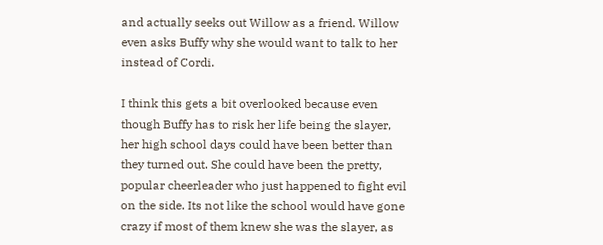and actually seeks out Willow as a friend. Willow even asks Buffy why she would want to talk to her instead of Cordi.

I think this gets a bit overlooked because even though Buffy has to risk her life being the slayer, her high school days could have been better than they turned out. She could have been the pretty, popular cheerleader who just happened to fight evil on the side. Its not like the school would have gone crazy if most of them knew she was the slayer, as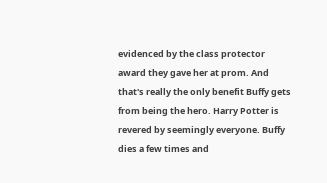evidenced by the class protector award they gave her at prom. And that's really the only benefit Buffy gets from being the hero. Harry Potter is revered by seemingly everyone. Buffy dies a few times and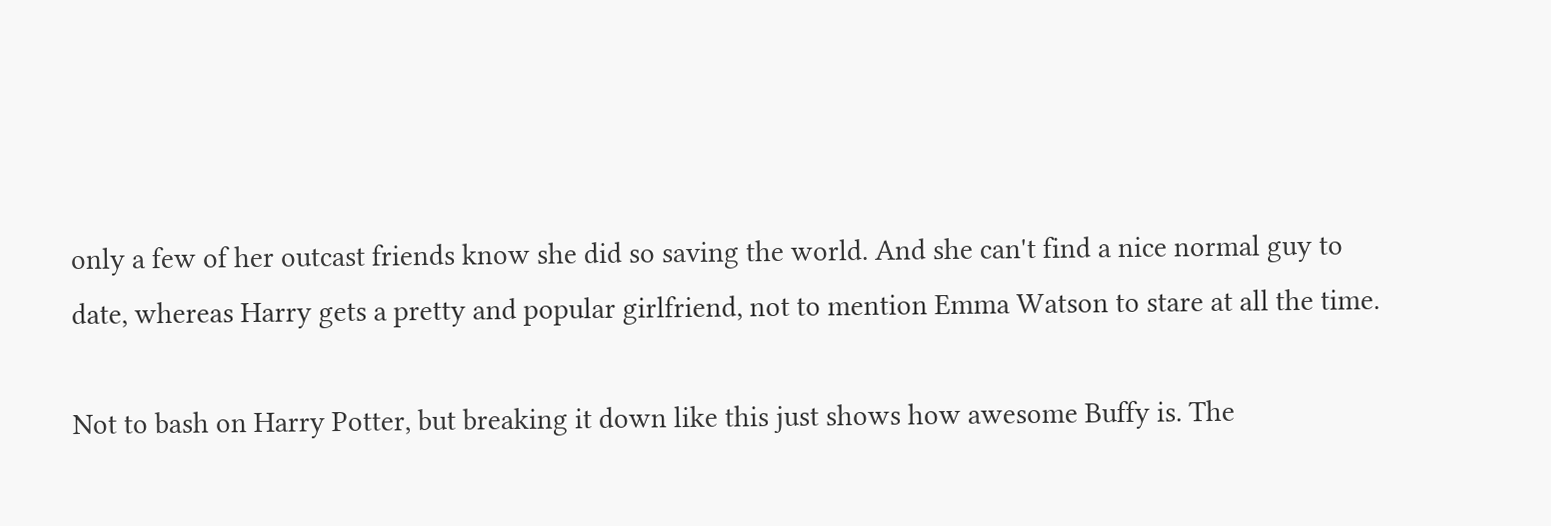only a few of her outcast friends know she did so saving the world. And she can't find a nice normal guy to date, whereas Harry gets a pretty and popular girlfriend, not to mention Emma Watson to stare at all the time.

Not to bash on Harry Potter, but breaking it down like this just shows how awesome Buffy is. The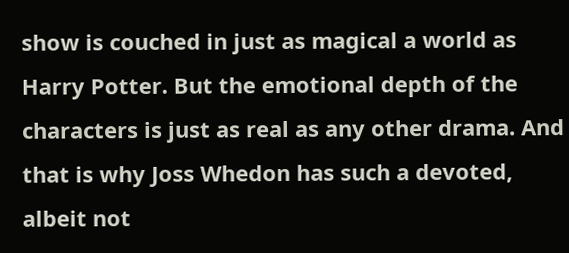show is couched in just as magical a world as Harry Potter. But the emotional depth of the characters is just as real as any other drama. And that is why Joss Whedon has such a devoted, albeit not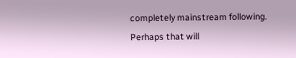completely mainstream following. Perhaps that will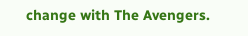change with The Avengers.